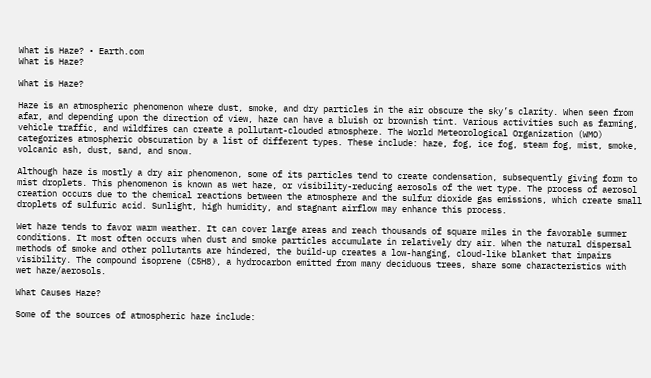What is Haze? • Earth.com
What is Haze?

What is Haze?

Haze is an atmospheric phenomenon where dust, smoke, and dry particles in the air obscure the sky’s clarity. When seen from afar, and depending upon the direction of view, haze can have a bluish or brownish tint. Various activities such as farming, vehicle traffic, and wildfires can create a pollutant-clouded atmosphere. The World Meteorological Organization (WMO) categorizes atmospheric obscuration by a list of different types. These include: haze, fog, ice fog, steam fog, mist, smoke, volcanic ash, dust, sand, and snow.

Although haze is mostly a dry air phenomenon, some of its particles tend to create condensation, subsequently giving form to mist droplets. This phenomenon is known as wet haze, or visibility-reducing aerosols of the wet type. The process of aerosol creation occurs due to the chemical reactions between the atmosphere and the sulfur dioxide gas emissions, which create small droplets of sulfuric acid. Sunlight, high humidity, and stagnant airflow may enhance this process.

Wet haze tends to favor warm weather. It can cover large areas and reach thousands of square miles in the favorable summer conditions. It most often occurs when dust and smoke particles accumulate in relatively dry air. When the natural dispersal methods of smoke and other pollutants are hindered, the build-up creates a low-hanging, cloud-like blanket that impairs visibility. The compound isoprene (C5H8), a hydrocarbon emitted from many deciduous trees, share some characteristics with wet haze/aerosols.

What Causes Haze?

Some of the sources of atmospheric haze include: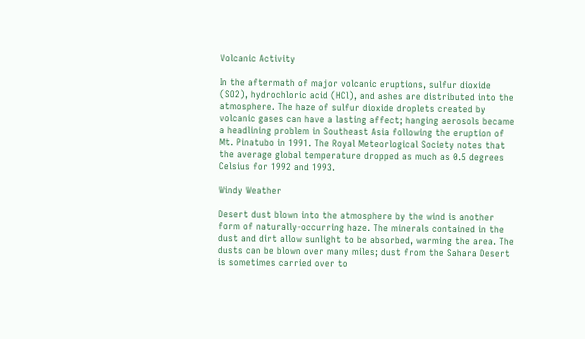Volcanic Activity

In the aftermath of major volcanic eruptions, sulfur dioxide (SO2), hydrochloric acid (HCl), and ashes are distributed into the atmosphere. The haze of sulfur dioxide droplets created by volcanic gases can have a lasting affect; hanging aerosols became a headlining problem in Southeast Asia following the eruption of Mt. Pinatubo in 1991. The Royal Meteorlogical Society notes that the average global temperature dropped as much as 0.5 degrees Celsius for 1992 and 1993.

Windy Weather

Desert dust blown into the atmosphere by the wind is another form of naturally-occurring haze. The minerals contained in the dust and dirt allow sunlight to be absorbed, warming the area. The dusts can be blown over many miles; dust from the Sahara Desert is sometimes carried over to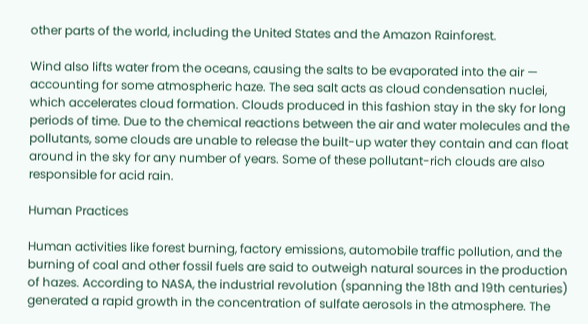other parts of the world, including the United States and the Amazon Rainforest.

Wind also lifts water from the oceans, causing the salts to be evaporated into the air — accounting for some atmospheric haze. The sea salt acts as cloud condensation nuclei, which accelerates cloud formation. Clouds produced in this fashion stay in the sky for long periods of time. Due to the chemical reactions between the air and water molecules and the pollutants, some clouds are unable to release the built-up water they contain and can float around in the sky for any number of years. Some of these pollutant-rich clouds are also responsible for acid rain.

Human Practices

Human activities like forest burning, factory emissions, automobile traffic pollution, and the burning of coal and other fossil fuels are said to outweigh natural sources in the production of hazes. According to NASA, the industrial revolution (spanning the 18th and 19th centuries) generated a rapid growth in the concentration of sulfate aerosols in the atmosphere. The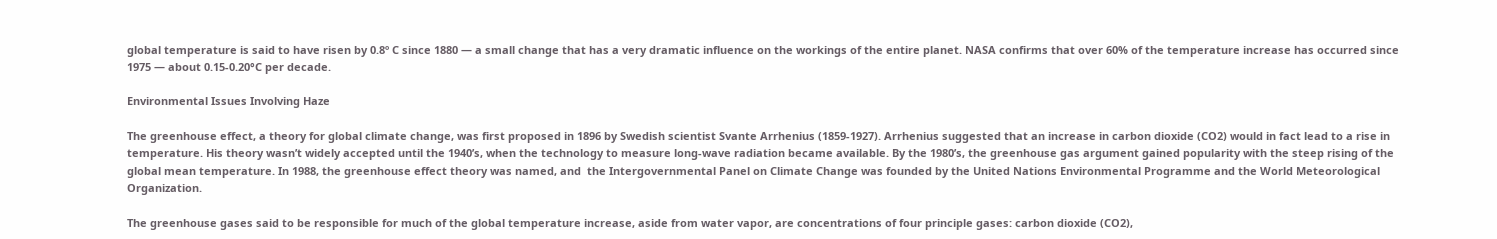global temperature is said to have risen by 0.8º C since 1880 — a small change that has a very dramatic influence on the workings of the entire planet. NASA confirms that over 60% of the temperature increase has occurred since 1975 — about 0.15-0.20°C per decade.

Environmental Issues Involving Haze

The greenhouse effect, a theory for global climate change, was first proposed in 1896 by Swedish scientist Svante Arrhenius (1859-1927). Arrhenius suggested that an increase in carbon dioxide (CO2) would in fact lead to a rise in temperature. His theory wasn’t widely accepted until the 1940’s, when the technology to measure long-wave radiation became available. By the 1980’s, the greenhouse gas argument gained popularity with the steep rising of the global mean temperature. In 1988, the greenhouse effect theory was named, and  the Intergovernmental Panel on Climate Change was founded by the United Nations Environmental Programme and the World Meteorological Organization.

The greenhouse gases said to be responsible for much of the global temperature increase, aside from water vapor, are concentrations of four principle gases: carbon dioxide (CO2),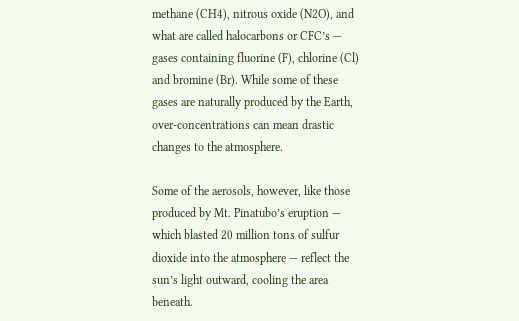methane (CH4), nitrous oxide (N2O), and what are called halocarbons or CFC’s — gases containing fluorine (F), chlorine (Cl) and bromine (Br). While some of these gases are naturally produced by the Earth, over-concentrations can mean drastic changes to the atmosphere.

Some of the aerosols, however, like those produced by Mt. Pinatubo’s eruption — which blasted 20 million tons of sulfur dioxide into the atmosphere — reflect the sun’s light outward, cooling the area beneath.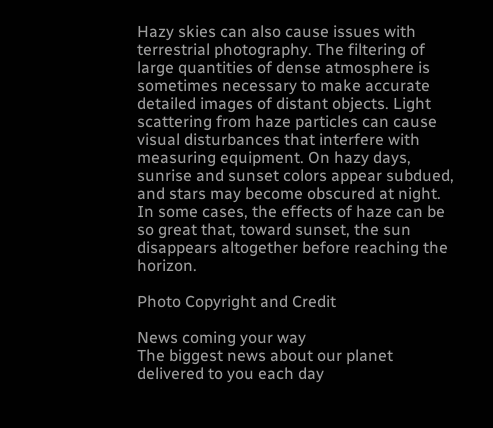Hazy skies can also cause issues with terrestrial photography. The filtering of large quantities of dense atmosphere is sometimes necessary to make accurate detailed images of distant objects. Light scattering from haze particles can cause visual disturbances that interfere with measuring equipment. On hazy days, sunrise and sunset colors appear subdued, and stars may become obscured at night. In some cases, the effects of haze can be so great that, toward sunset, the sun disappears altogether before reaching the horizon.

Photo Copyright and Credit

News coming your way
The biggest news about our planet delivered to you each day